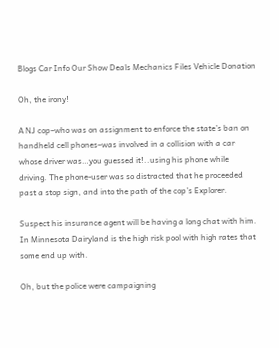Blogs Car Info Our Show Deals Mechanics Files Vehicle Donation

Oh, the irony!

A NJ cop–who was on assignment to enforce the state’s ban on handheld cell phones–was involved in a collision with a car whose driver was…you guessed it!..using his phone while driving. The phone-user was so distracted that he proceeded past a stop sign, and into the path of the cop’s Explorer.

Suspect his insurance agent will be having a long chat with him. In Minnesota Dairyland is the high risk pool with high rates that some end up with.

Oh, but the police were campaigning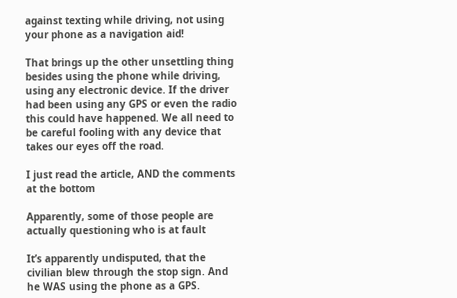against texting while driving, not using your phone as a navigation aid!

That brings up the other unsettling thing besides using the phone while driving, using any electronic device. If the driver had been using any GPS or even the radio this could have happened. We all need to be careful fooling with any device that takes our eyes off the road.

I just read the article, AND the comments at the bottom

Apparently, some of those people are actually questioning who is at fault

It’s apparently undisputed, that the civilian blew through the stop sign. And he WAS using the phone as a GPS.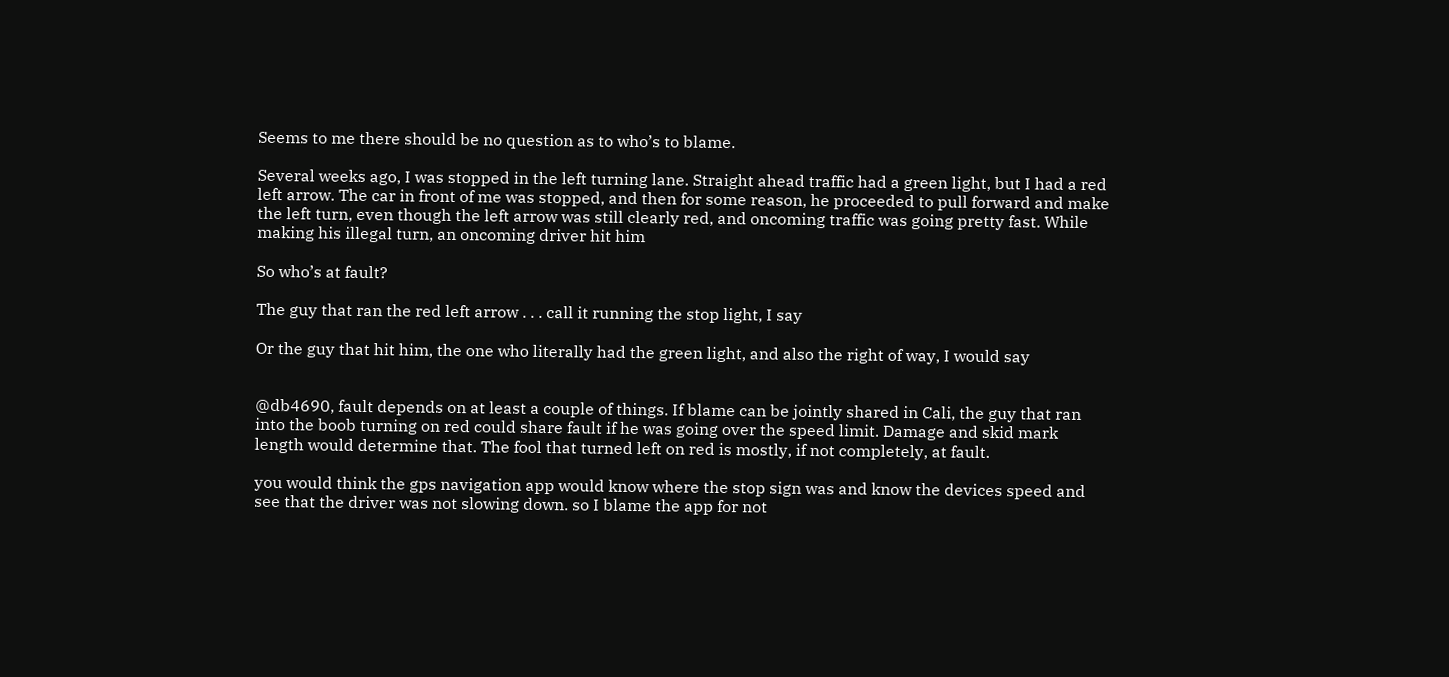Seems to me there should be no question as to who’s to blame.

Several weeks ago, I was stopped in the left turning lane. Straight ahead traffic had a green light, but I had a red left arrow. The car in front of me was stopped, and then for some reason, he proceeded to pull forward and make the left turn, even though the left arrow was still clearly red, and oncoming traffic was going pretty fast. While making his illegal turn, an oncoming driver hit him

So who’s at fault?

The guy that ran the red left arrow . . . call it running the stop light, I say

Or the guy that hit him, the one who literally had the green light, and also the right of way, I would say


@db4690, fault depends on at least a couple of things. If blame can be jointly shared in Cali, the guy that ran into the boob turning on red could share fault if he was going over the speed limit. Damage and skid mark length would determine that. The fool that turned left on red is mostly, if not completely, at fault.

you would think the gps navigation app would know where the stop sign was and know the devices speed and see that the driver was not slowing down. so I blame the app for not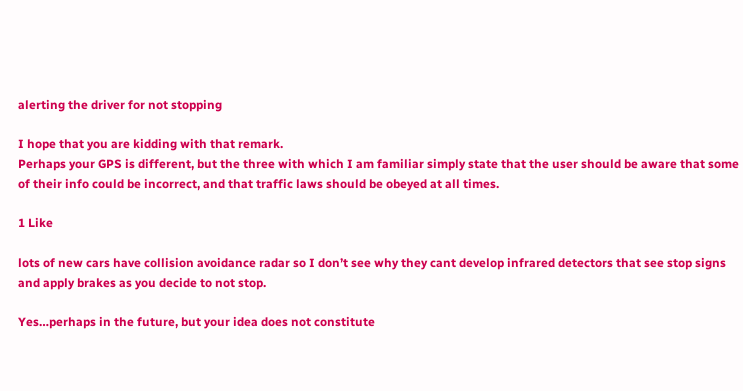alerting the driver for not stopping

I hope that you are kidding with that remark.
Perhaps your GPS is different, but the three with which I am familiar simply state that the user should be aware that some of their info could be incorrect, and that traffic laws should be obeyed at all times.

1 Like

lots of new cars have collision avoidance radar so I don’t see why they cant develop infrared detectors that see stop signs and apply brakes as you decide to not stop.

Yes…perhaps in the future, but your idea does not constitute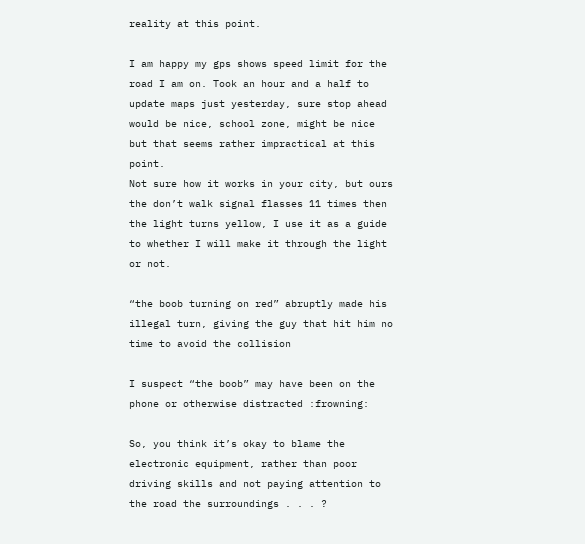reality at this point.

I am happy my gps shows speed limit for the road I am on. Took an hour and a half to update maps just yesterday, sure stop ahead would be nice, school zone, might be nice but that seems rather impractical at this point.
Not sure how it works in your city, but ours the don’t walk signal flasses 11 times then the light turns yellow, I use it as a guide to whether I will make it through the light or not.

“the boob turning on red” abruptly made his illegal turn, giving the guy that hit him no time to avoid the collision

I suspect “the boob” may have been on the phone or otherwise distracted :frowning:

So, you think it’s okay to blame the electronic equipment, rather than poor driving skills and not paying attention to the road the surroundings . . . ?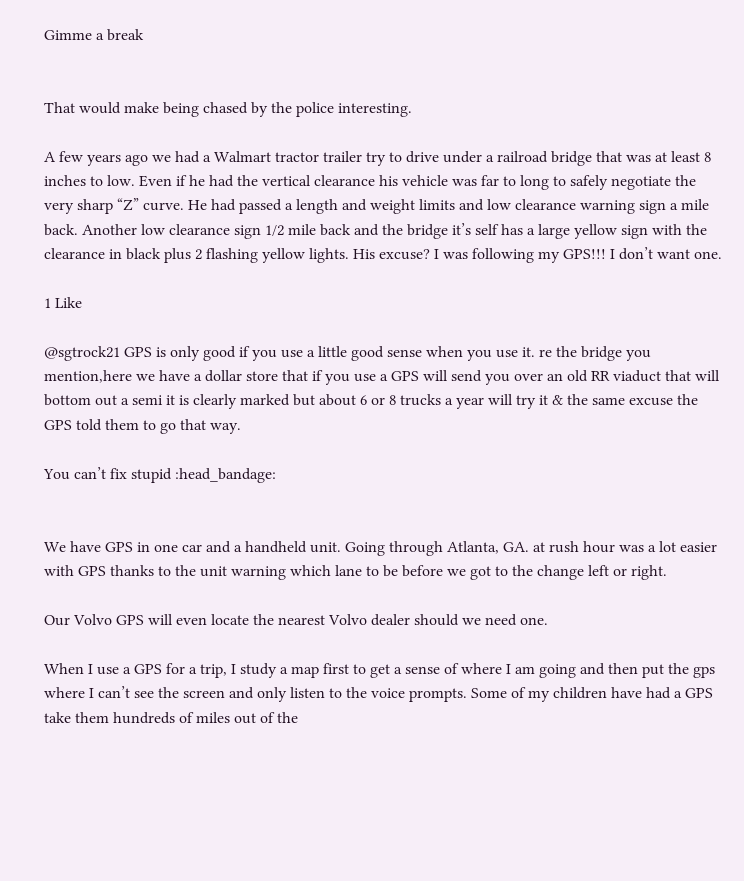Gimme a break


That would make being chased by the police interesting.

A few years ago we had a Walmart tractor trailer try to drive under a railroad bridge that was at least 8 inches to low. Even if he had the vertical clearance his vehicle was far to long to safely negotiate the very sharp “Z” curve. He had passed a length and weight limits and low clearance warning sign a mile back. Another low clearance sign 1/2 mile back and the bridge it’s self has a large yellow sign with the clearance in black plus 2 flashing yellow lights. His excuse? I was following my GPS!!! I don’t want one.

1 Like

@sgtrock21 GPS is only good if you use a little good sense when you use it. re the bridge you mention,here we have a dollar store that if you use a GPS will send you over an old RR viaduct that will bottom out a semi it is clearly marked but about 6 or 8 trucks a year will try it & the same excuse the GPS told them to go that way.

You can’t fix stupid :head_bandage:


We have GPS in one car and a handheld unit. Going through Atlanta, GA. at rush hour was a lot easier with GPS thanks to the unit warning which lane to be before we got to the change left or right.

Our Volvo GPS will even locate the nearest Volvo dealer should we need one.

When I use a GPS for a trip, I study a map first to get a sense of where I am going and then put the gps where I can’t see the screen and only listen to the voice prompts. Some of my children have had a GPS take them hundreds of miles out of the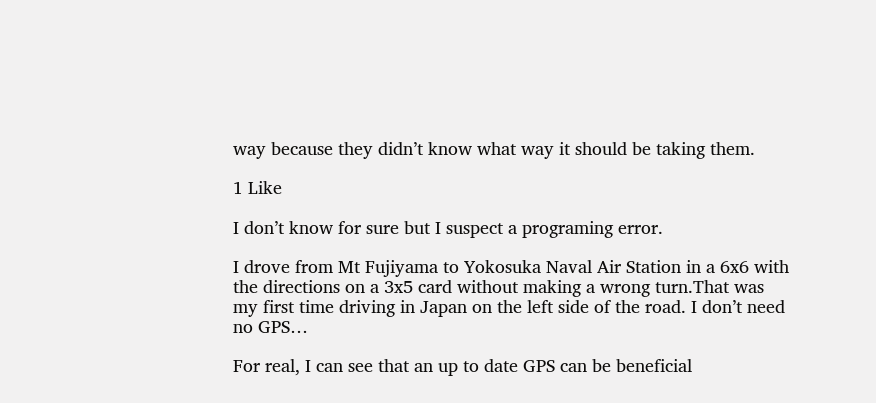way because they didn’t know what way it should be taking them.

1 Like

I don’t know for sure but I suspect a programing error.

I drove from Mt Fujiyama to Yokosuka Naval Air Station in a 6x6 with the directions on a 3x5 card without making a wrong turn.That was my first time driving in Japan on the left side of the road. I don’t need no GPS…

For real, I can see that an up to date GPS can be beneficial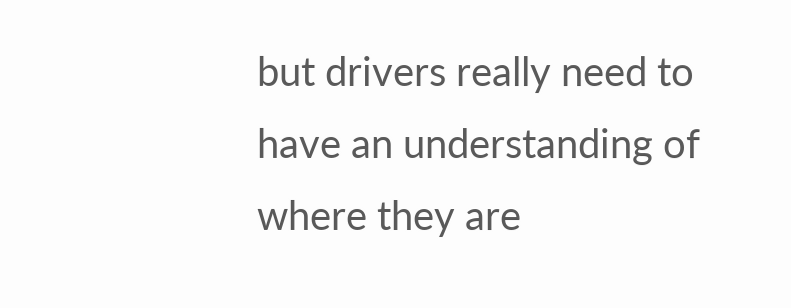but drivers really need to have an understanding of where they are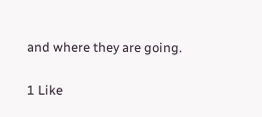and where they are going.

1 Like